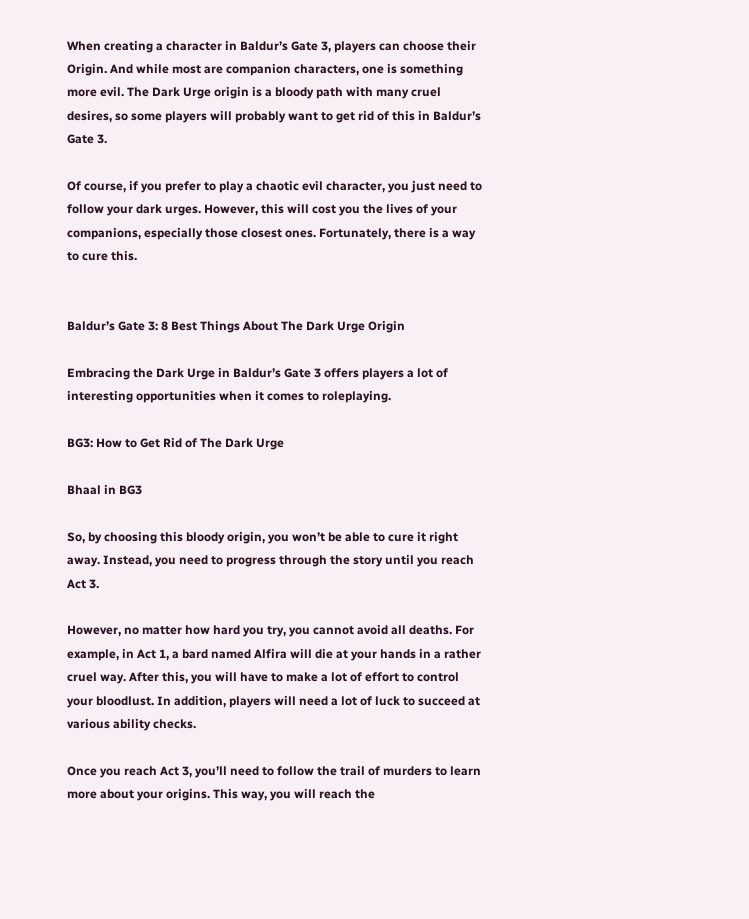When creating a character in Baldur’s Gate 3, players can choose their Origin. And while most are companion characters, one is something more evil. The Dark Urge origin is a bloody path with many cruel desires, so some players will probably want to get rid of this in Baldur’s Gate 3.

Of course, if you prefer to play a chaotic evil character, you just need to follow your dark urges. However, this will cost you the lives of your companions, especially those closest ones. Fortunately, there is a way to cure this.


Baldur’s Gate 3: 8 Best Things About The Dark Urge Origin

Embracing the Dark Urge in Baldur’s Gate 3 offers players a lot of interesting opportunities when it comes to roleplaying.

BG3: How to Get Rid of The Dark Urge

Bhaal in BG3

So, by choosing this bloody origin, you won’t be able to cure it right away. Instead, you need to progress through the story until you reach Act 3.

However, no matter how hard you try, you cannot avoid all deaths. For example, in Act 1, a bard named Alfira will die at your hands in a rather cruel way. After this, you will have to make a lot of effort to control your bloodlust. In addition, players will need a lot of luck to succeed at various ability checks.

Once you reach Act 3, you’ll need to follow the trail of murders to learn more about your origins. This way, you will reach the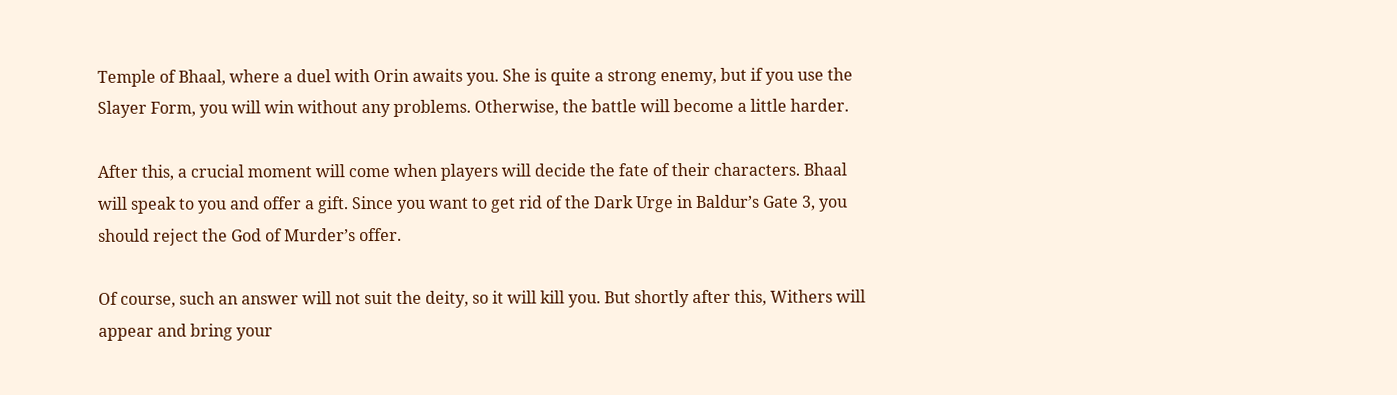Temple of Bhaal, where a duel with Orin awaits you. She is quite a strong enemy, but if you use the Slayer Form, you will win without any problems. Otherwise, the battle will become a little harder.

After this, a crucial moment will come when players will decide the fate of their characters. Bhaal will speak to you and offer a gift. Since you want to get rid of the Dark Urge in Baldur’s Gate 3, you should reject the God of Murder’s offer.

Of course, such an answer will not suit the deity, so it will kill you. But shortly after this, Withers will appear and bring your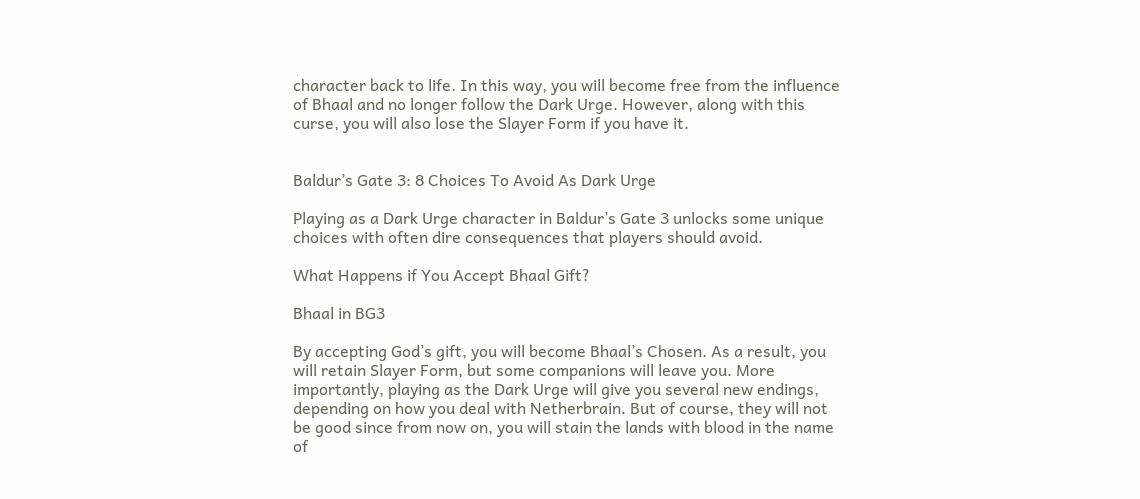character back to life. In this way, you will become free from the influence of Bhaal and no longer follow the Dark Urge. However, along with this curse, you will also lose the Slayer Form if you have it.


Baldur’s Gate 3: 8 Choices To Avoid As Dark Urge

Playing as a Dark Urge character in Baldur’s Gate 3 unlocks some unique choices with often dire consequences that players should avoid.

What Happens if You Accept Bhaal Gift?

Bhaal in BG3

By accepting God’s gift, you will become Bhaal’s Chosen. As a result, you will retain Slayer Form, but some companions will leave you. More importantly, playing as the Dark Urge will give you several new endings, depending on how you deal with Netherbrain. But of course, they will not be good since from now on, you will stain the lands with blood in the name of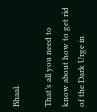Bhaal.

That’s all you need to know about how to get rid of the Dark Urge in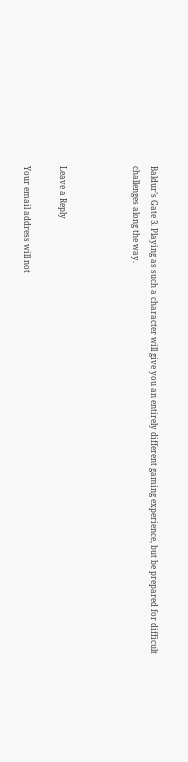Baldur’s Gate 3. Playing as such a character will give you an entirely different gaming experience, but be prepared for difficult challenges along the way.



Leave a Reply

Your email address will not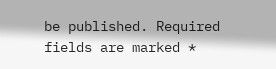be published. Required fields are marked *